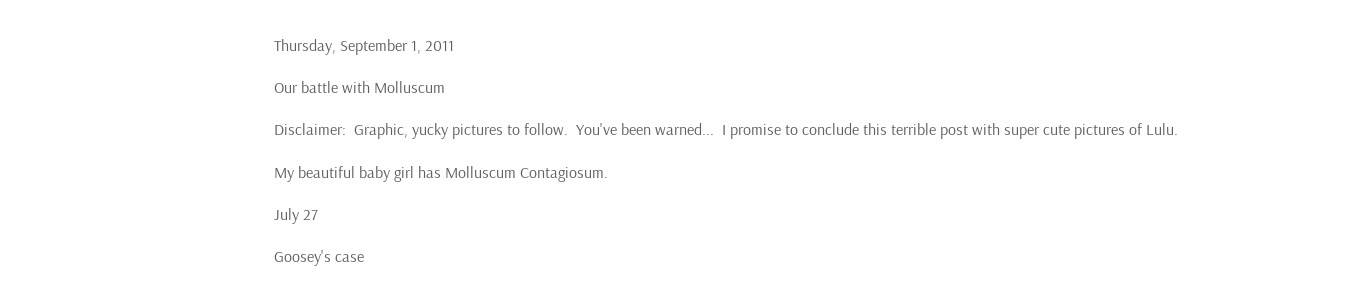Thursday, September 1, 2011

Our battle with Molluscum

Disclaimer:  Graphic, yucky pictures to follow.  You've been warned...  I promise to conclude this terrible post with super cute pictures of Lulu.

My beautiful baby girl has Molluscum Contagiosum.

July 27

Goosey's case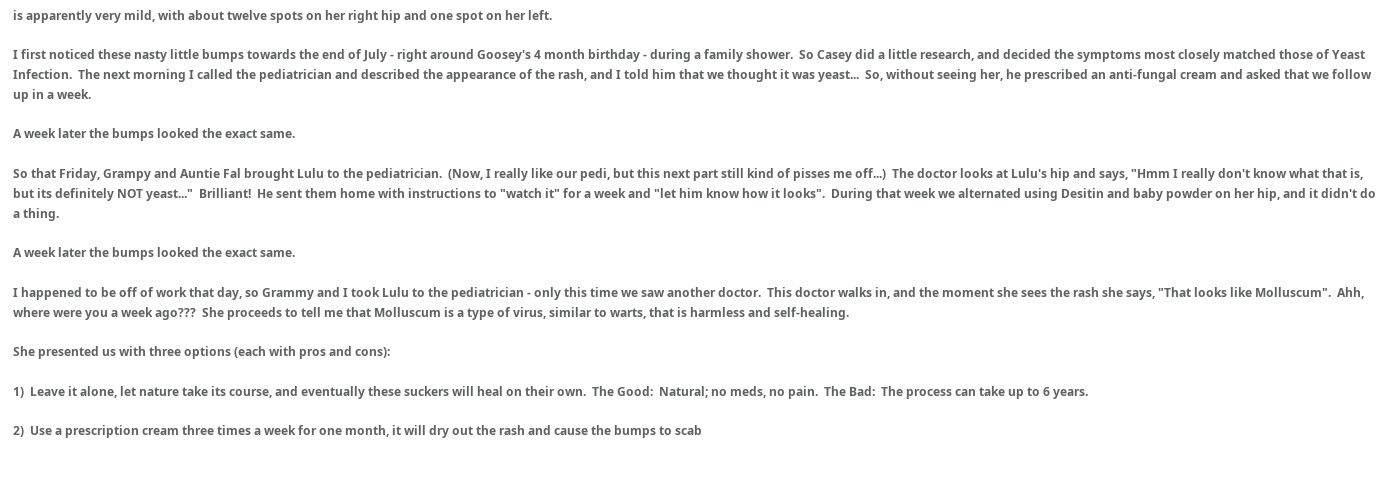is apparently very mild, with about twelve spots on her right hip and one spot on her left.

I first noticed these nasty little bumps towards the end of July - right around Goosey's 4 month birthday - during a family shower.  So Casey did a little research, and decided the symptoms most closely matched those of Yeast Infection.  The next morning I called the pediatrician and described the appearance of the rash, and I told him that we thought it was yeast...  So, without seeing her, he prescribed an anti-fungal cream and asked that we follow up in a week.

A week later the bumps looked the exact same.

So that Friday, Grampy and Auntie Fal brought Lulu to the pediatrician.  (Now, I really like our pedi, but this next part still kind of pisses me off...)  The doctor looks at Lulu's hip and says, "Hmm I really don't know what that is, but its definitely NOT yeast..."  Brilliant!  He sent them home with instructions to "watch it" for a week and "let him know how it looks".  During that week we alternated using Desitin and baby powder on her hip, and it didn't do a thing.

A week later the bumps looked the exact same.

I happened to be off of work that day, so Grammy and I took Lulu to the pediatrician - only this time we saw another doctor.  This doctor walks in, and the moment she sees the rash she says, "That looks like Molluscum".  Ahh, where were you a week ago???  She proceeds to tell me that Molluscum is a type of virus, similar to warts, that is harmless and self-healing.

She presented us with three options (each with pros and cons):

1)  Leave it alone, let nature take its course, and eventually these suckers will heal on their own.  The Good:  Natural; no meds, no pain.  The Bad:  The process can take up to 6 years.

2)  Use a prescription cream three times a week for one month, it will dry out the rash and cause the bumps to scab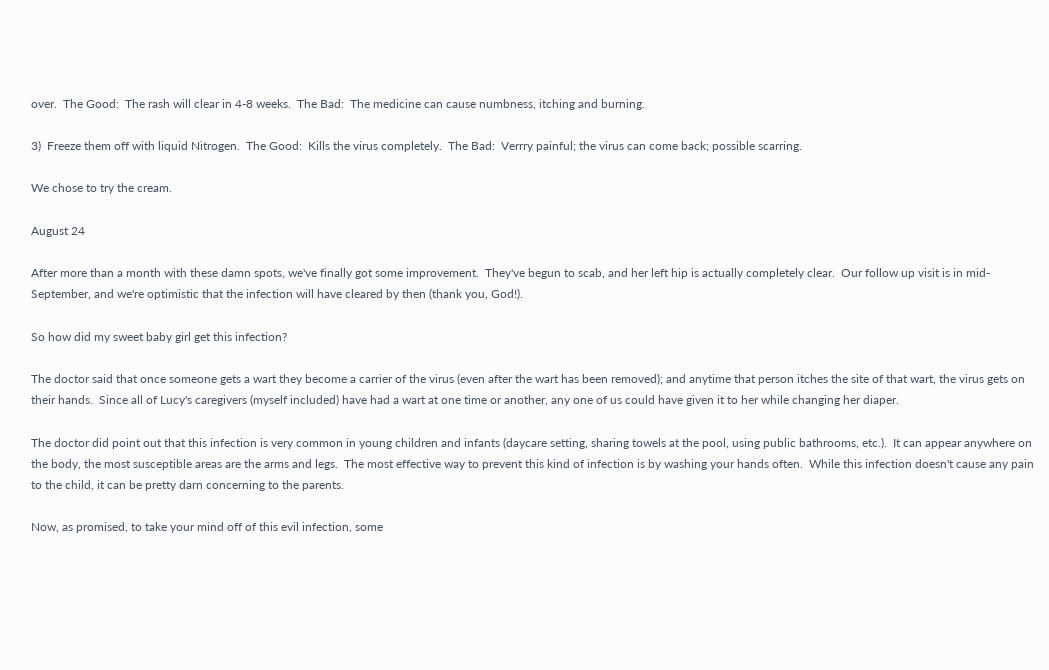over.  The Good:  The rash will clear in 4-8 weeks.  The Bad:  The medicine can cause numbness, itching and burning.

3)  Freeze them off with liquid Nitrogen.  The Good:  Kills the virus completely.  The Bad:  Verrry painful; the virus can come back; possible scarring.

We chose to try the cream.

August 24

After more than a month with these damn spots, we've finally got some improvement.  They've begun to scab, and her left hip is actually completely clear.  Our follow up visit is in mid-September, and we're optimistic that the infection will have cleared by then (thank you, God!).

So how did my sweet baby girl get this infection?

The doctor said that once someone gets a wart they become a carrier of the virus (even after the wart has been removed); and anytime that person itches the site of that wart, the virus gets on their hands.  Since all of Lucy's caregivers (myself included) have had a wart at one time or another, any one of us could have given it to her while changing her diaper.

The doctor did point out that this infection is very common in young children and infants (daycare setting, sharing towels at the pool, using public bathrooms, etc.).  It can appear anywhere on the body, the most susceptible areas are the arms and legs.  The most effective way to prevent this kind of infection is by washing your hands often.  While this infection doesn't cause any pain to the child, it can be pretty darn concerning to the parents.

Now, as promised, to take your mind off of this evil infection, some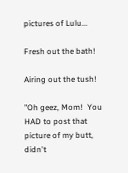pictures of Lulu...

Fresh out the bath!

Airing out the tush!

"Oh geez, Mom!  You HAD to post that picture of my butt, didn't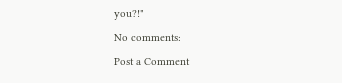you?!"

No comments:

Post a Comment